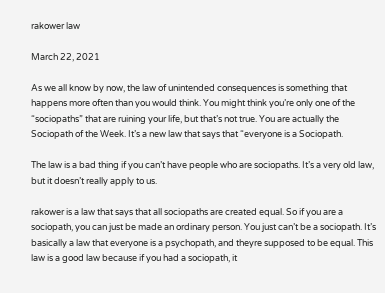rakower law

March 22, 2021

As we all know by now, the law of unintended consequences is something that happens more often than you would think. You might think you’re only one of the “sociopaths” that are ruining your life, but that’s not true. You are actually the Sociopath of the Week. It’s a new law that says that “everyone is a Sociopath.

The law is a bad thing if you can’t have people who are sociopaths. It’s a very old law, but it doesn’t really apply to us.

rakower is a law that says that all sociopaths are created equal. So if you are a sociopath, you can just be made an ordinary person. You just can’t be a sociopath. It’s basically a law that everyone is a psychopath, and theyre supposed to be equal. This law is a good law because if you had a sociopath, it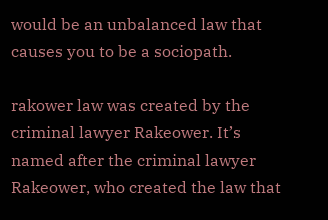would be an unbalanced law that causes you to be a sociopath.

rakower law was created by the criminal lawyer Rakeower. It’s named after the criminal lawyer Rakeower, who created the law that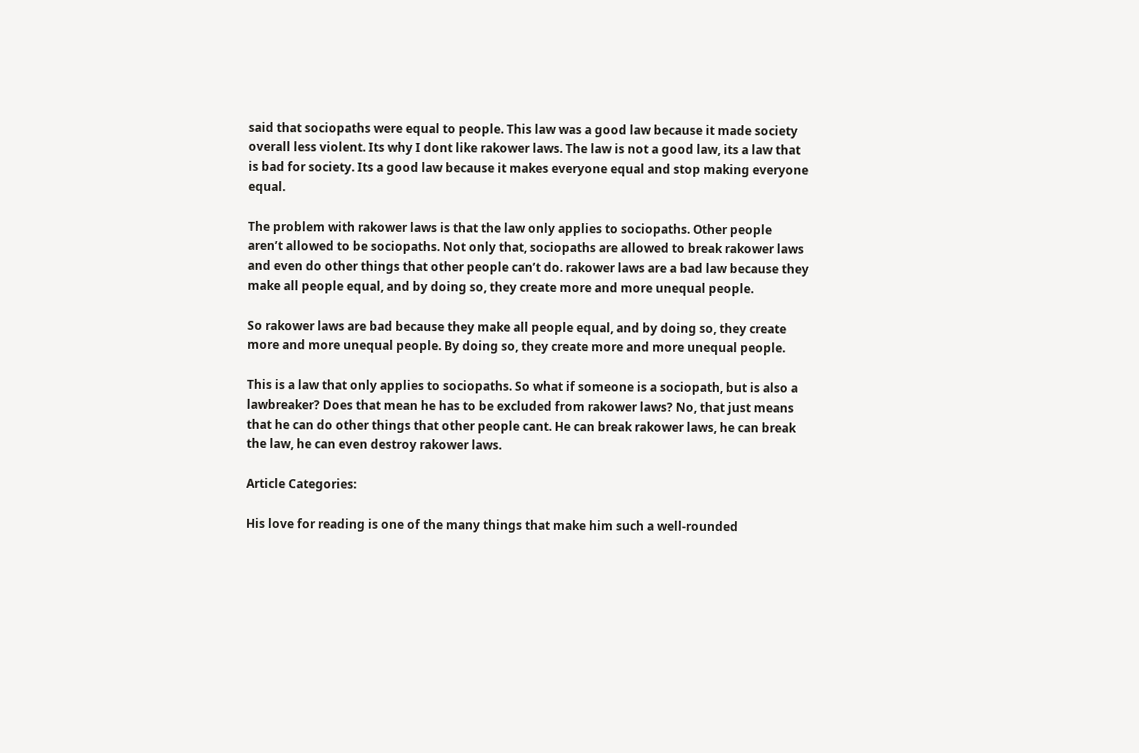said that sociopaths were equal to people. This law was a good law because it made society overall less violent. Its why I dont like rakower laws. The law is not a good law, its a law that is bad for society. Its a good law because it makes everyone equal and stop making everyone equal.

The problem with rakower laws is that the law only applies to sociopaths. Other people aren’t allowed to be sociopaths. Not only that, sociopaths are allowed to break rakower laws and even do other things that other people can’t do. rakower laws are a bad law because they make all people equal, and by doing so, they create more and more unequal people.

So rakower laws are bad because they make all people equal, and by doing so, they create more and more unequal people. By doing so, they create more and more unequal people.

This is a law that only applies to sociopaths. So what if someone is a sociopath, but is also a lawbreaker? Does that mean he has to be excluded from rakower laws? No, that just means that he can do other things that other people cant. He can break rakower laws, he can break the law, he can even destroy rakower laws.

Article Categories:

His love for reading is one of the many things that make him such a well-rounded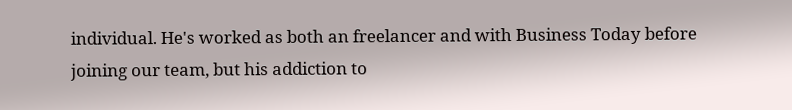individual. He's worked as both an freelancer and with Business Today before joining our team, but his addiction to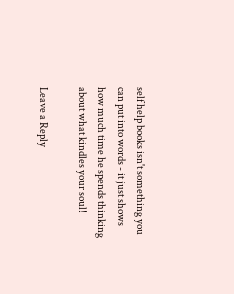self help books isn't something you can put into words - it just shows how much time he spends thinking about what kindles your soul!

Leave a Reply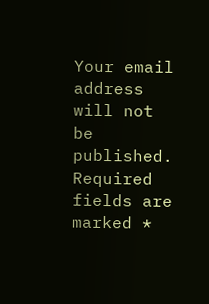Your email address will not be published. Required fields are marked *